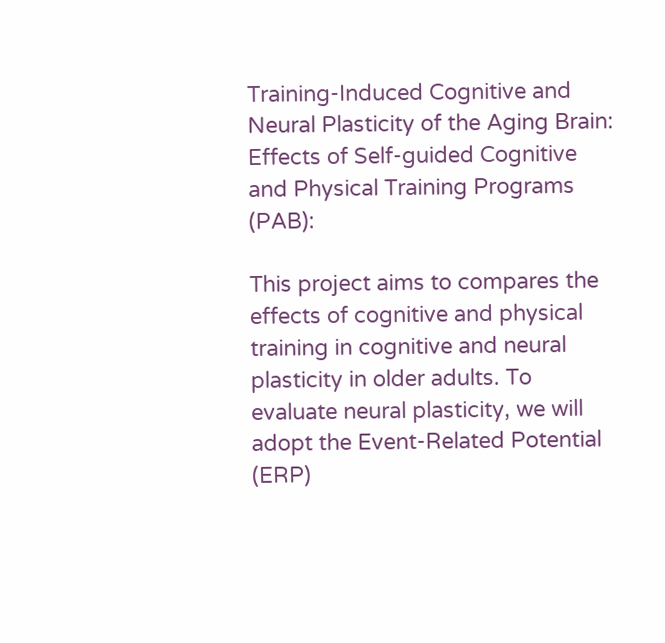Training-Induced Cognitive and Neural Plasticity of the Aging Brain: Effects of Self-guided Cognitive and Physical Training Programs (PAB):

This project aims to compares the effects of cognitive and physical training in cognitive and neural plasticity in older adults. To evaluate neural plasticity, we will adopt the Event-Related Potential (ERP)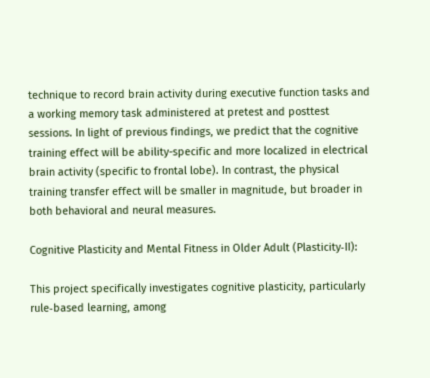technique to record brain activity during executive function tasks and a working memory task administered at pretest and posttest sessions. In light of previous findings, we predict that the cognitive training effect will be ability-specific and more localized in electrical brain activity (specific to frontal lobe). In contrast, the physical training transfer effect will be smaller in magnitude, but broader in both behavioral and neural measures.

Cognitive Plasticity and Mental Fitness in Older Adult (Plasticity‐II):

This project specifically investigates cognitive plasticity, particularly rule‐based learning, among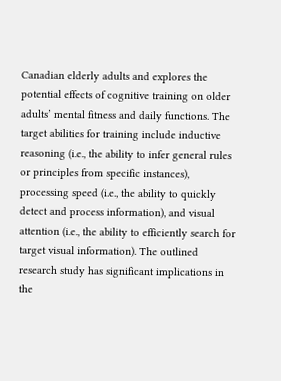Canadian elderly adults and explores the potential effects of cognitive training on older adults’ mental fitness and daily functions. The target abilities for training include inductive reasoning (i.e., the ability to infer general rules or principles from specific instances), processing speed (i.e., the ability to quickly detect and process information), and visual attention (i.e., the ability to efficiently search for target visual information). The outlined research study has significant implications in the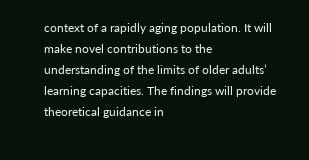context of a rapidly aging population. It will make novel contributions to the understanding of the limits of older adults’ learning capacities. The findings will provide theoretical guidance in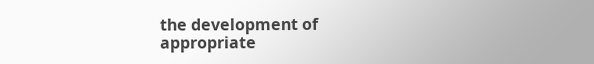the development of appropriate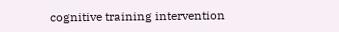cognitive training intervention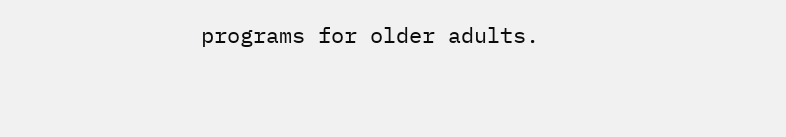programs for older adults.